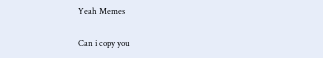Yeah Memes

Can i copy you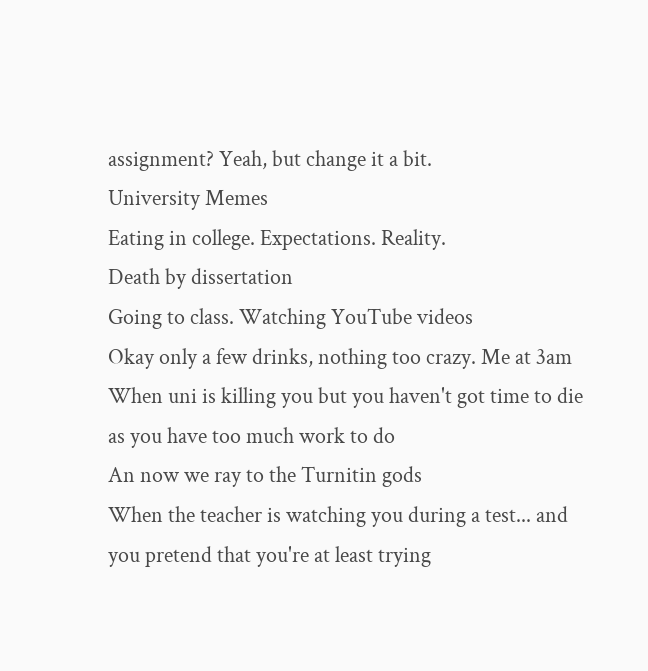assignment? Yeah, but change it a bit.
University Memes
Eating in college. Expectations. Reality.
Death by dissertation
Going to class. Watching YouTube videos
Okay only a few drinks, nothing too crazy. Me at 3am
When uni is killing you but you haven't got time to die as you have too much work to do
An now we ray to the Turnitin gods
When the teacher is watching you during a test... and you pretend that you're at least trying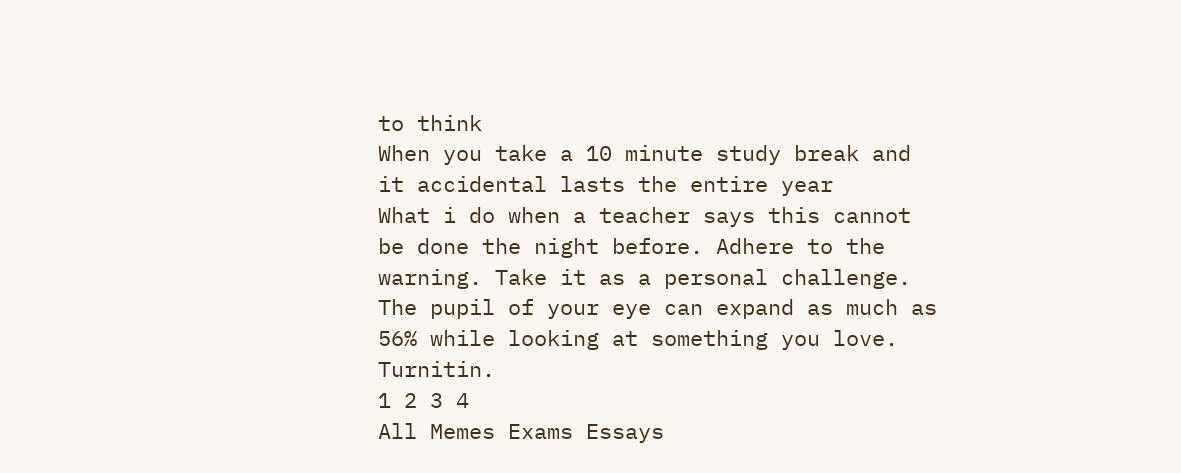to think
When you take a 10 minute study break and it accidental lasts the entire year
What i do when a teacher says this cannot be done the night before. Adhere to the warning. Take it as a personal challenge.
The pupil of your eye can expand as much as 56% while looking at something you love. Turnitin.
1 2 3 4
All Memes Exams Essays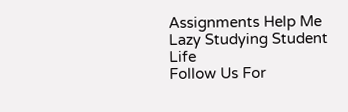Assignments Help Me Lazy Studying Student Life
Follow Us For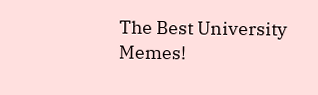The Best University Memes!